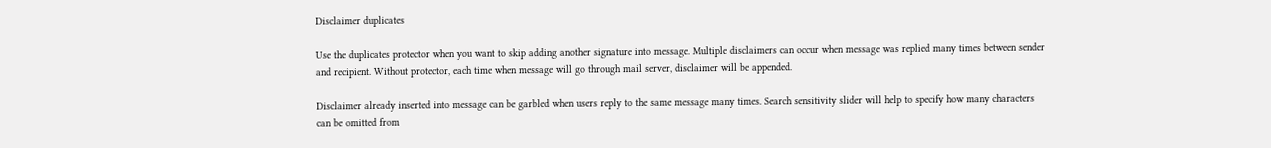Disclaimer duplicates

Use the duplicates protector when you want to skip adding another signature into message. Multiple disclaimers can occur when message was replied many times between sender and recipient. Without protector, each time when message will go through mail server, disclaimer will be appended.

Disclaimer already inserted into message can be garbled when users reply to the same message many times. Search sensitivity slider will help to specify how many characters can be omitted from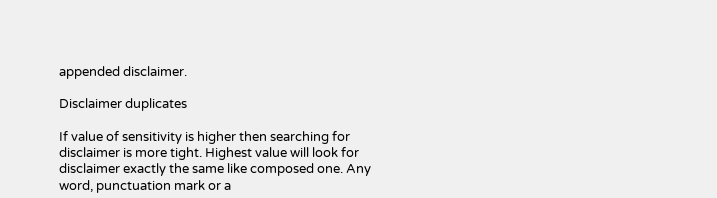appended disclaimer.

Disclaimer duplicates

If value of sensitivity is higher then searching for disclaimer is more tight. Highest value will look for disclaimer exactly the same like composed one. Any word, punctuation mark or a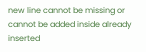new line cannot be missing or cannot be added inside already inserted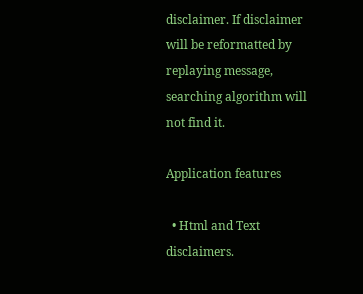disclaimer. If disclaimer will be reformatted by replaying message, searching algorithm will not find it.

Application features

  • Html and Text disclaimers.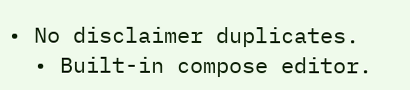• No disclaimer duplicates.
  • Built-in compose editor.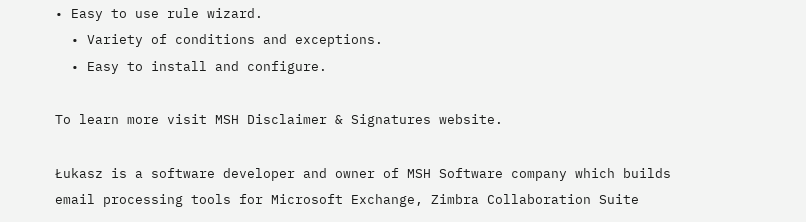• Easy to use rule wizard.
  • Variety of conditions and exceptions.
  • Easy to install and configure.

To learn more visit MSH Disclaimer & Signatures website.

Łukasz is a software developer and owner of MSH Software company which builds email processing tools for Microsoft Exchange, Zimbra Collaboration Suite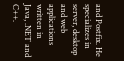and Postfix. He specializes in server, desktop and web applications written in Java, .NET and C++.